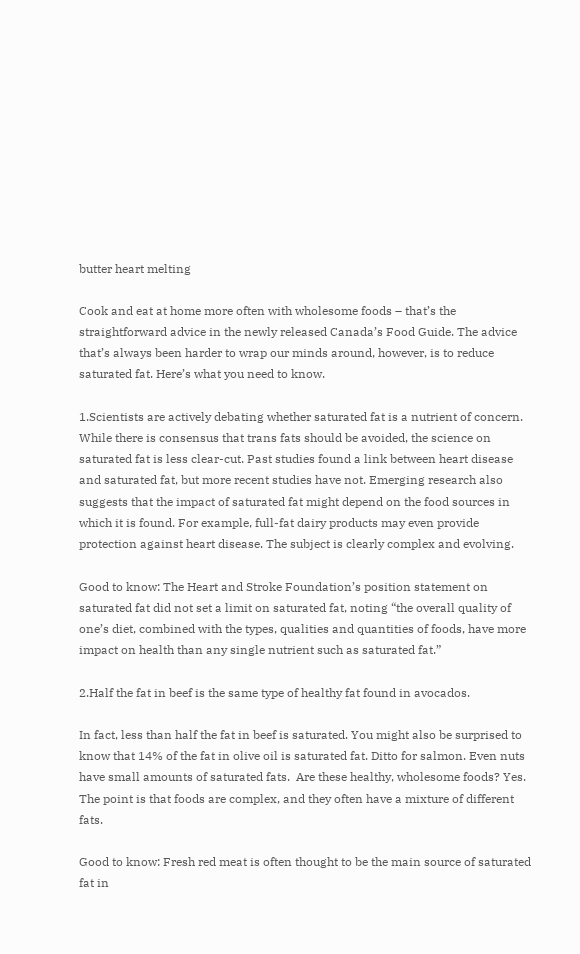butter heart melting

Cook and eat at home more often with wholesome foods – that’s the straightforward advice in the newly released Canada’s Food Guide. The advice that’s always been harder to wrap our minds around, however, is to reduce saturated fat. Here’s what you need to know.

1.Scientists are actively debating whether saturated fat is a nutrient of concern. While there is consensus that trans fats should be avoided, the science on saturated fat is less clear-cut. Past studies found a link between heart disease and saturated fat, but more recent studies have not. Emerging research also suggests that the impact of saturated fat might depend on the food sources in which it is found. For example, full-fat dairy products may even provide protection against heart disease. The subject is clearly complex and evolving.

Good to know: The Heart and Stroke Foundation’s position statement on saturated fat did not set a limit on saturated fat, noting “the overall quality of one’s diet, combined with the types, qualities and quantities of foods, have more impact on health than any single nutrient such as saturated fat.”

2.Half the fat in beef is the same type of healthy fat found in avocados.

In fact, less than half the fat in beef is saturated. You might also be surprised to know that 14% of the fat in olive oil is saturated fat. Ditto for salmon. Even nuts have small amounts of saturated fats.  Are these healthy, wholesome foods? Yes. The point is that foods are complex, and they often have a mixture of different fats.

Good to know: Fresh red meat is often thought to be the main source of saturated fat in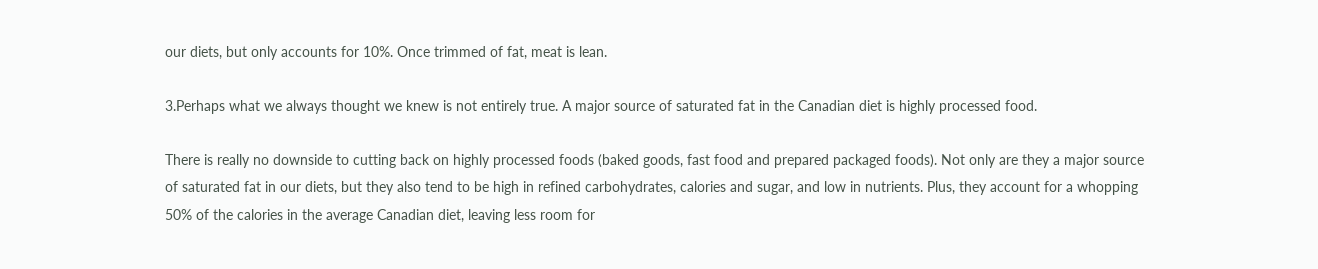our diets, but only accounts for 10%. Once trimmed of fat, meat is lean.

3.Perhaps what we always thought we knew is not entirely true. A major source of saturated fat in the Canadian diet is highly processed food.

There is really no downside to cutting back on highly processed foods (baked goods, fast food and prepared packaged foods). Not only are they a major source of saturated fat in our diets, but they also tend to be high in refined carbohydrates, calories and sugar, and low in nutrients. Plus, they account for a whopping 50% of the calories in the average Canadian diet, leaving less room for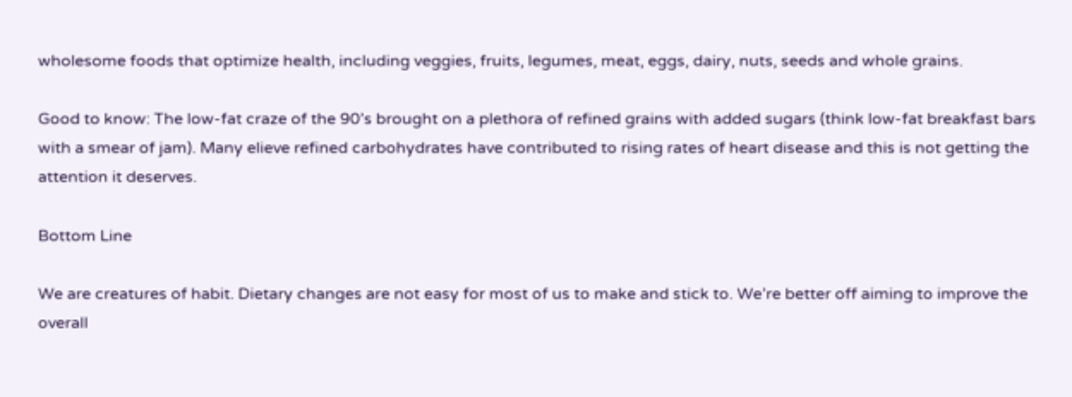wholesome foods that optimize health, including veggies, fruits, legumes, meat, eggs, dairy, nuts, seeds and whole grains.

Good to know: The low-fat craze of the 90’s brought on a plethora of refined grains with added sugars (think low-fat breakfast bars with a smear of jam). Many elieve refined carbohydrates have contributed to rising rates of heart disease and this is not getting the attention it deserves.

Bottom Line

We are creatures of habit. Dietary changes are not easy for most of us to make and stick to. We’re better off aiming to improve the overall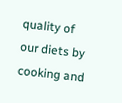quality of our diets by cooking and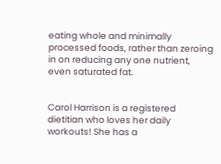eating whole and minimally processed foods, rather than zeroing in on reducing any one nutrient, even saturated fat.


Carol Harrison is a registered dietitian who loves her daily workouts! She has a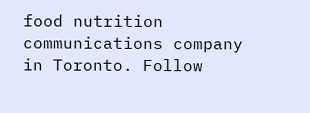food nutrition communications company in Toronto. Follow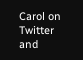Carol on Twitter and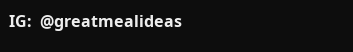IG:  @greatmealideas